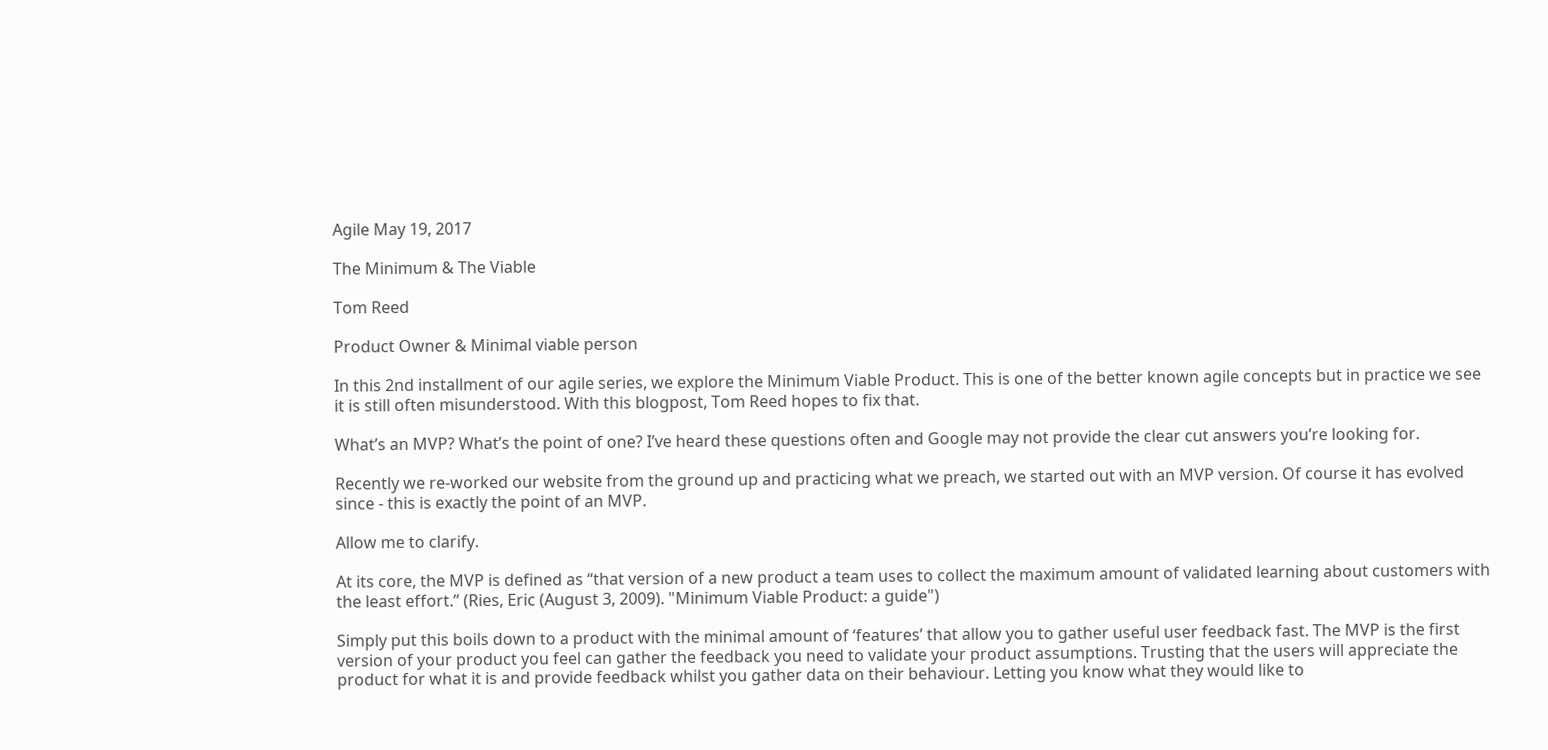Agile May 19, 2017

The Minimum & The Viable

Tom Reed

Product Owner & Minimal viable person

In this 2nd installment of our agile series, we explore the Minimum Viable Product. This is one of the better known agile concepts but in practice we see it is still often misunderstood. With this blogpost, Tom Reed hopes to fix that.

What’s an MVP? What’s the point of one? I’ve heard these questions often and Google may not provide the clear cut answers you’re looking for.

Recently we re-worked our website from the ground up and practicing what we preach, we started out with an MVP version. Of course it has evolved since - this is exactly the point of an MVP.

Allow me to clarify.

At its core, the MVP is defined as “that version of a new product a team uses to collect the maximum amount of validated learning about customers with the least effort.” (Ries, Eric (August 3, 2009). "Minimum Viable Product: a guide")

Simply put this boils down to a product with the minimal amount of ‘features’ that allow you to gather useful user feedback fast. The MVP is the first version of your product you feel can gather the feedback you need to validate your product assumptions. Trusting that the users will appreciate the product for what it is and provide feedback whilst you gather data on their behaviour. Letting you know what they would like to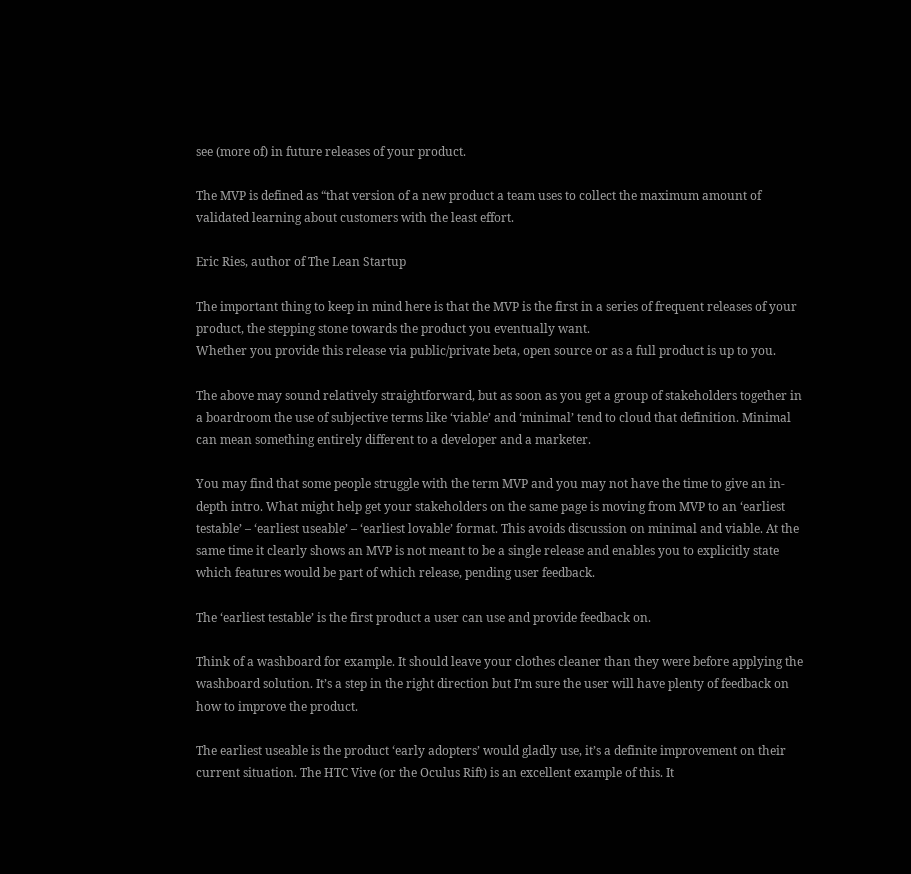see (more of) in future releases of your product.

The MVP is defined as “that version of a new product a team uses to collect the maximum amount of validated learning about customers with the least effort.

Eric Ries, author of The Lean Startup

The important thing to keep in mind here is that the MVP is the first in a series of frequent releases of your product, the stepping stone towards the product you eventually want.
Whether you provide this release via public/private beta, open source or as a full product is up to you.

The above may sound relatively straightforward, but as soon as you get a group of stakeholders together in a boardroom the use of subjective terms like ‘viable’ and ‘minimal’ tend to cloud that definition. Minimal can mean something entirely different to a developer and a marketer.

You may find that some people struggle with the term MVP and you may not have the time to give an in-depth intro. What might help get your stakeholders on the same page is moving from MVP to an ‘earliest testable’ – ‘earliest useable’ – ‘earliest lovable’ format. This avoids discussion on minimal and viable. At the same time it clearly shows an MVP is not meant to be a single release and enables you to explicitly state which features would be part of which release, pending user feedback.

The ‘earliest testable’ is the first product a user can use and provide feedback on.

Think of a washboard for example. It should leave your clothes cleaner than they were before applying the washboard solution. It’s a step in the right direction but I’m sure the user will have plenty of feedback on how to improve the product.

The earliest useable is the product ‘early adopters’ would gladly use, it’s a definite improvement on their current situation. The HTC Vive (or the Oculus Rift) is an excellent example of this. It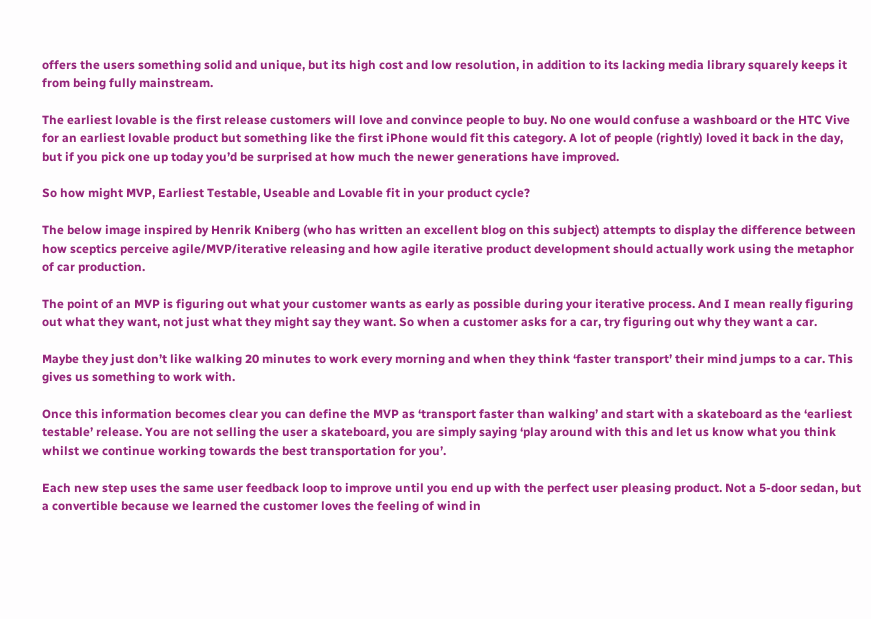offers the users something solid and unique, but its high cost and low resolution, in addition to its lacking media library squarely keeps it from being fully mainstream.

The earliest lovable is the first release customers will love and convince people to buy. No one would confuse a washboard or the HTC Vive for an earliest lovable product but something like the first iPhone would fit this category. A lot of people (rightly) loved it back in the day, but if you pick one up today you’d be surprised at how much the newer generations have improved.

So how might MVP, Earliest Testable, Useable and Lovable fit in your product cycle?

The below image inspired by Henrik Kniberg (who has written an excellent blog on this subject) attempts to display the difference between how sceptics perceive agile/MVP/iterative releasing and how agile iterative product development should actually work using the metaphor of car production.

The point of an MVP is figuring out what your customer wants as early as possible during your iterative process. And I mean really figuring out what they want, not just what they might say they want. So when a customer asks for a car, try figuring out why they want a car.

Maybe they just don’t like walking 20 minutes to work every morning and when they think ‘faster transport’ their mind jumps to a car. This gives us something to work with.

Once this information becomes clear you can define the MVP as ‘transport faster than walking’ and start with a skateboard as the ‘earliest testable’ release. You are not selling the user a skateboard, you are simply saying ‘play around with this and let us know what you think whilst we continue working towards the best transportation for you’.

Each new step uses the same user feedback loop to improve until you end up with the perfect user pleasing product. Not a 5-door sedan, but a convertible because we learned the customer loves the feeling of wind in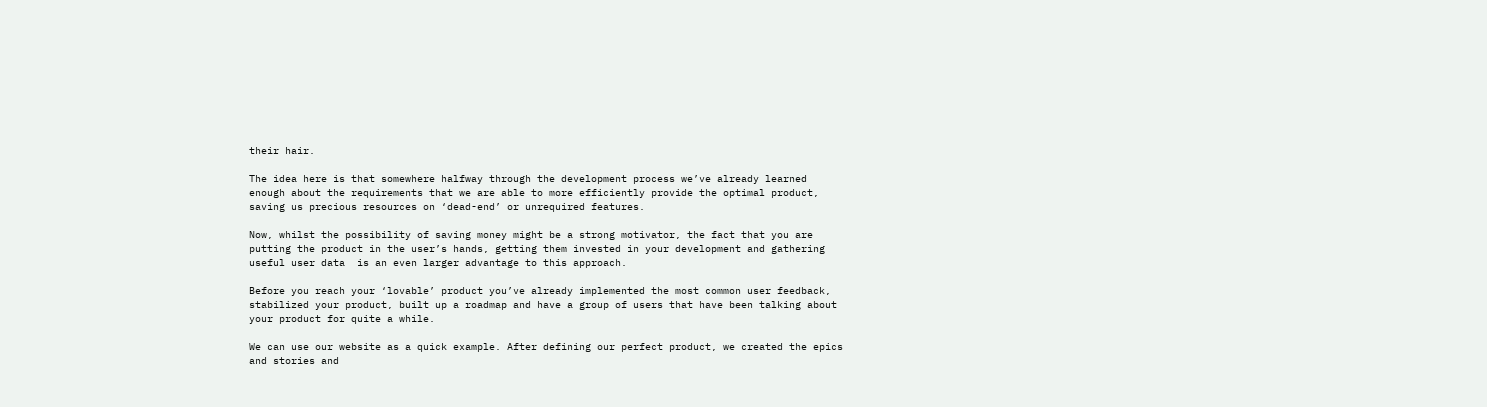their hair.

The idea here is that somewhere halfway through the development process we’ve already learned enough about the requirements that we are able to more efficiently provide the optimal product, saving us precious resources on ‘dead-end’ or unrequired features.

Now, whilst the possibility of saving money might be a strong motivator, the fact that you are putting the product in the user’s hands, getting them invested in your development and gathering useful user data  is an even larger advantage to this approach.

Before you reach your ‘lovable’ product you’ve already implemented the most common user feedback, stabilized your product, built up a roadmap and have a group of users that have been talking about your product for quite a while.

We can use our website as a quick example. After defining our perfect product, we created the epics and stories and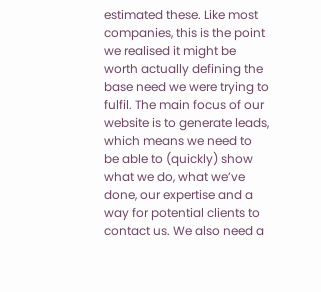estimated these. Like most companies, this is the point we realised it might be worth actually defining the base need we were trying to fulfil. The main focus of our website is to generate leads, which means we need to be able to (quickly) show what we do, what we’ve done, our expertise and a way for potential clients to contact us. We also need a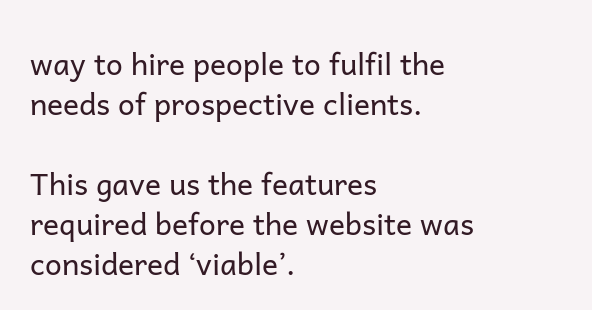way to hire people to fulfil the needs of prospective clients.

This gave us the features required before the website was considered ‘viable’.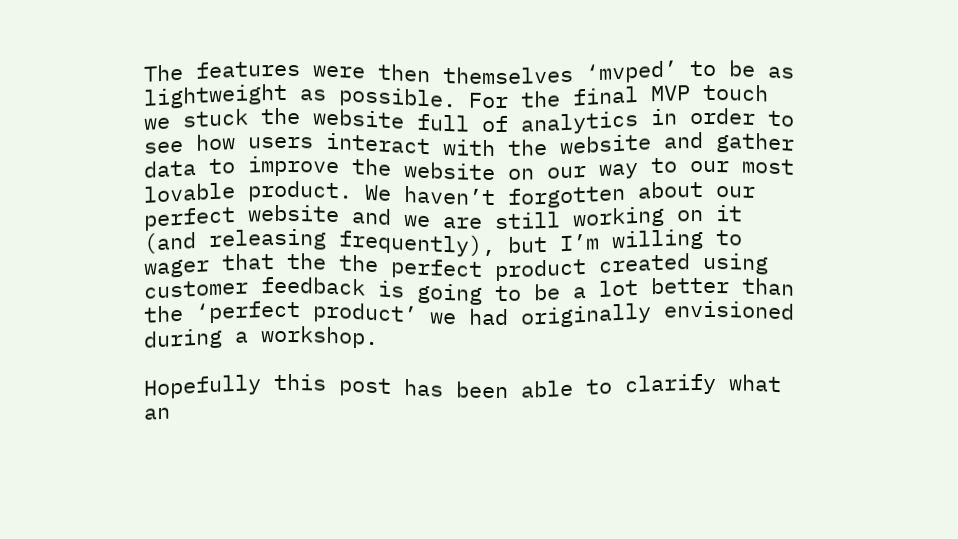The features were then themselves ‘mvped’ to be as lightweight as possible. For the final MVP touch we stuck the website full of analytics in order to see how users interact with the website and gather data to improve the website on our way to our most lovable product. We haven’t forgotten about our perfect website and we are still working on it (and releasing frequently), but I’m willing to wager that the the perfect product created using customer feedback is going to be a lot better than the ‘perfect product’ we had originally envisioned during a workshop.

Hopefully this post has been able to clarify what an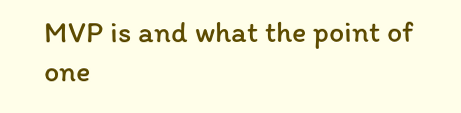MVP is and what the point of one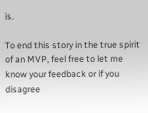is.

To end this story in the true spirit of an MVP, feel free to let me know your feedback or if you disagree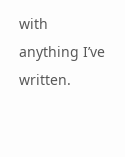with anything I’ve written.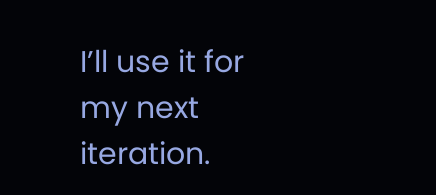I’ll use it for my next iteration.